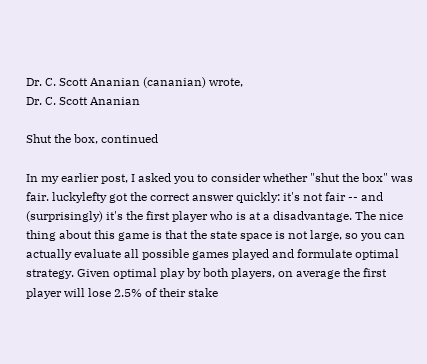Dr. C. Scott Ananian (cananian) wrote,
Dr. C. Scott Ananian

Shut the box, continued

In my earlier post, I asked you to consider whether "shut the box" was fair. luckylefty got the correct answer quickly: it's not fair -- and (surprisingly) it's the first player who is at a disadvantage. The nice thing about this game is that the state space is not large, so you can actually evaluate all possible games played and formulate optimal strategy. Given optimal play by both players, on average the first player will lose 2.5% of their stake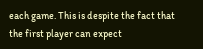each game. This is despite the fact that the first player can expect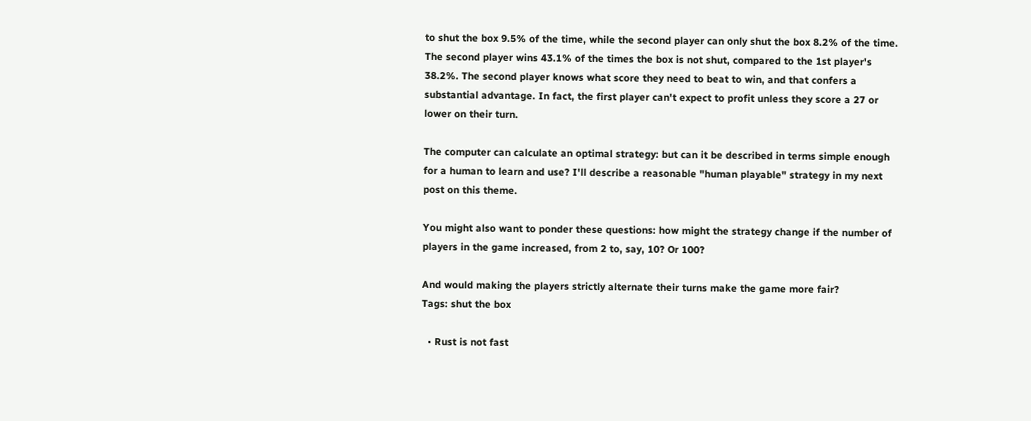to shut the box 9.5% of the time, while the second player can only shut the box 8.2% of the time. The second player wins 43.1% of the times the box is not shut, compared to the 1st player's 38.2%. The second player knows what score they need to beat to win, and that confers a substantial advantage. In fact, the first player can't expect to profit unless they score a 27 or lower on their turn.

The computer can calculate an optimal strategy: but can it be described in terms simple enough for a human to learn and use? I'll describe a reasonable "human playable" strategy in my next post on this theme.

You might also want to ponder these questions: how might the strategy change if the number of players in the game increased, from 2 to, say, 10? Or 100?

And would making the players strictly alternate their turns make the game more fair?
Tags: shut the box

  • Rust is not fast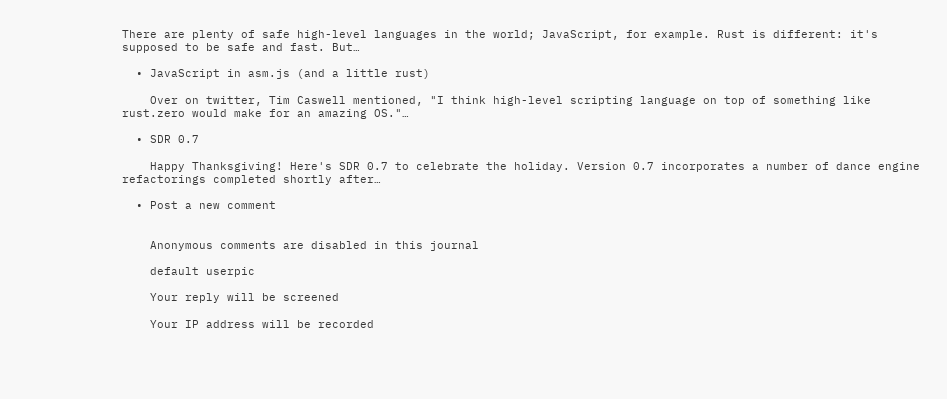There are plenty of safe high-level languages in the world; JavaScript, for example. Rust is different: it's supposed to be safe and fast. But…

  • JavaScript in asm.js (and a little rust)

    Over on twitter, Tim Caswell mentioned, "I think high-level scripting language on top of something like rust.zero would make for an amazing OS."…

  • SDR 0.7

    Happy Thanksgiving! Here's SDR 0.7 to celebrate the holiday. Version 0.7 incorporates a number of dance engine refactorings completed shortly after…

  • Post a new comment


    Anonymous comments are disabled in this journal

    default userpic

    Your reply will be screened

    Your IP address will be recorded